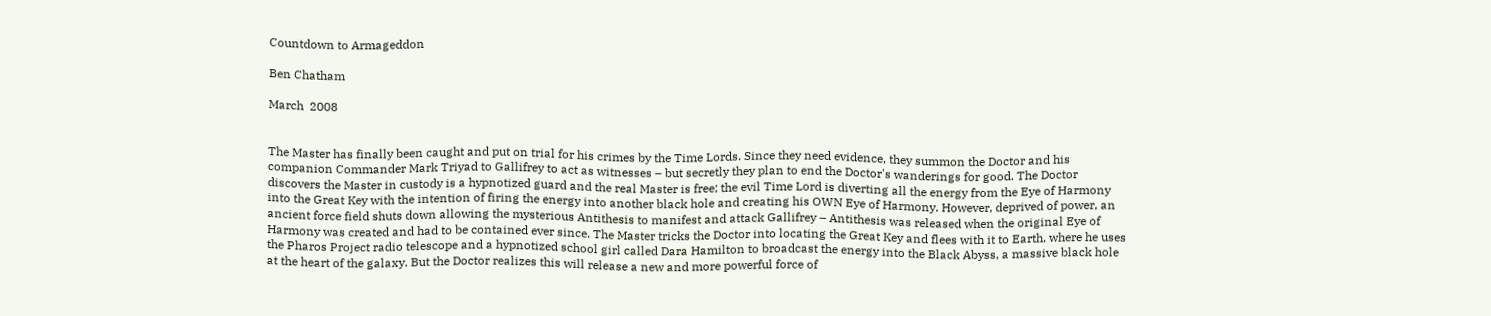Countdown to Armageddon

Ben Chatham

March  2008


The Master has finally been caught and put on trial for his crimes by the Time Lords. Since they need evidence, they summon the Doctor and his companion Commander Mark Triyad to Gallifrey to act as witnesses – but secretly they plan to end the Doctor's wanderings for good. The Doctor discovers the Master in custody is a hypnotized guard and the real Master is free; the evil Time Lord is diverting all the energy from the Eye of Harmony into the Great Key with the intention of firing the energy into another black hole and creating his OWN Eye of Harmony. However, deprived of power, an ancient force field shuts down allowing the mysterious Antithesis to manifest and attack Gallifrey – Antithesis was released when the original Eye of Harmony was created and had to be contained ever since. The Master tricks the Doctor into locating the Great Key and flees with it to Earth, where he uses the Pharos Project radio telescope and a hypnotized school girl called Dara Hamilton to broadcast the energy into the Black Abyss, a massive black hole at the heart of the galaxy. But the Doctor realizes this will release a new and more powerful force of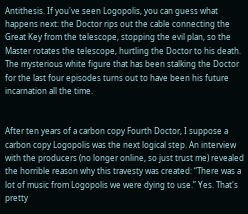Antithesis. If you've seen Logopolis, you can guess what happens next: the Doctor rips out the cable connecting the Great Key from the telescope, stopping the evil plan, so the Master rotates the telescope, hurtling the Doctor to his death. The mysterious white figure that has been stalking the Doctor for the last four episodes turns out to have been his future incarnation all the time.


After ten years of a carbon copy Fourth Doctor, I suppose a carbon copy Logopolis was the next logical step. An interview with the producers (no longer online, so just trust me) revealed the horrible reason why this travesty was created: “There was a lot of music from Logopolis we were dying to use.” Yes. That's pretty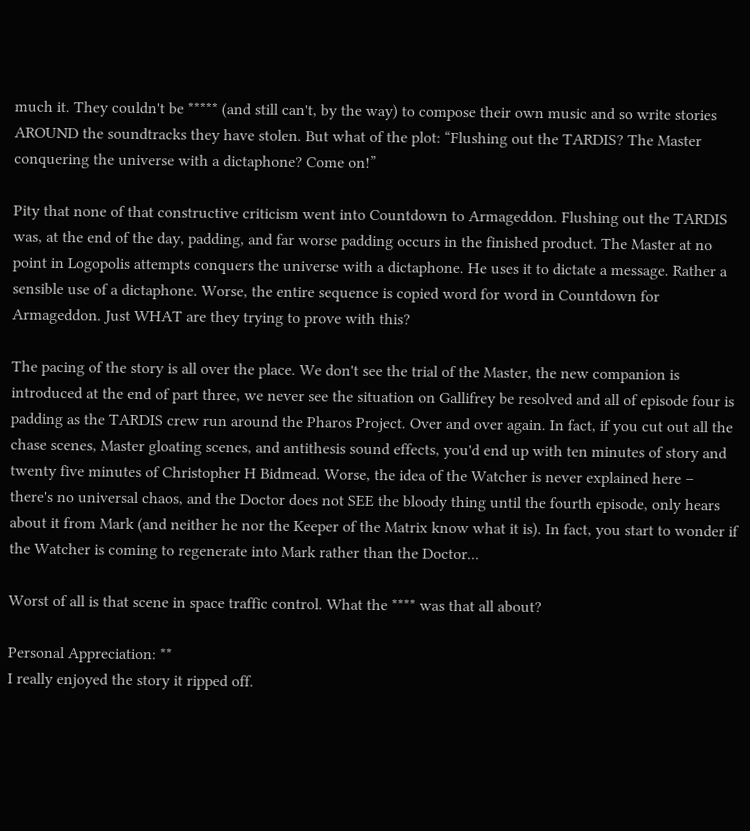much it. They couldn't be ***** (and still can't, by the way) to compose their own music and so write stories AROUND the soundtracks they have stolen. But what of the plot: “Flushing out the TARDIS? The Master conquering the universe with a dictaphone? Come on!”

Pity that none of that constructive criticism went into Countdown to Armageddon. Flushing out the TARDIS was, at the end of the day, padding, and far worse padding occurs in the finished product. The Master at no point in Logopolis attempts conquers the universe with a dictaphone. He uses it to dictate a message. Rather a sensible use of a dictaphone. Worse, the entire sequence is copied word for word in Countdown for Armageddon. Just WHAT are they trying to prove with this?

The pacing of the story is all over the place. We don't see the trial of the Master, the new companion is introduced at the end of part three, we never see the situation on Gallifrey be resolved and all of episode four is padding as the TARDIS crew run around the Pharos Project. Over and over again. In fact, if you cut out all the chase scenes, Master gloating scenes, and antithesis sound effects, you'd end up with ten minutes of story and twenty five minutes of Christopher H Bidmead. Worse, the idea of the Watcher is never explained here – there's no universal chaos, and the Doctor does not SEE the bloody thing until the fourth episode, only hears about it from Mark (and neither he nor the Keeper of the Matrix know what it is). In fact, you start to wonder if the Watcher is coming to regenerate into Mark rather than the Doctor...

Worst of all is that scene in space traffic control. What the **** was that all about?

Personal Appreciation: **
I really enjoyed the story it ripped off.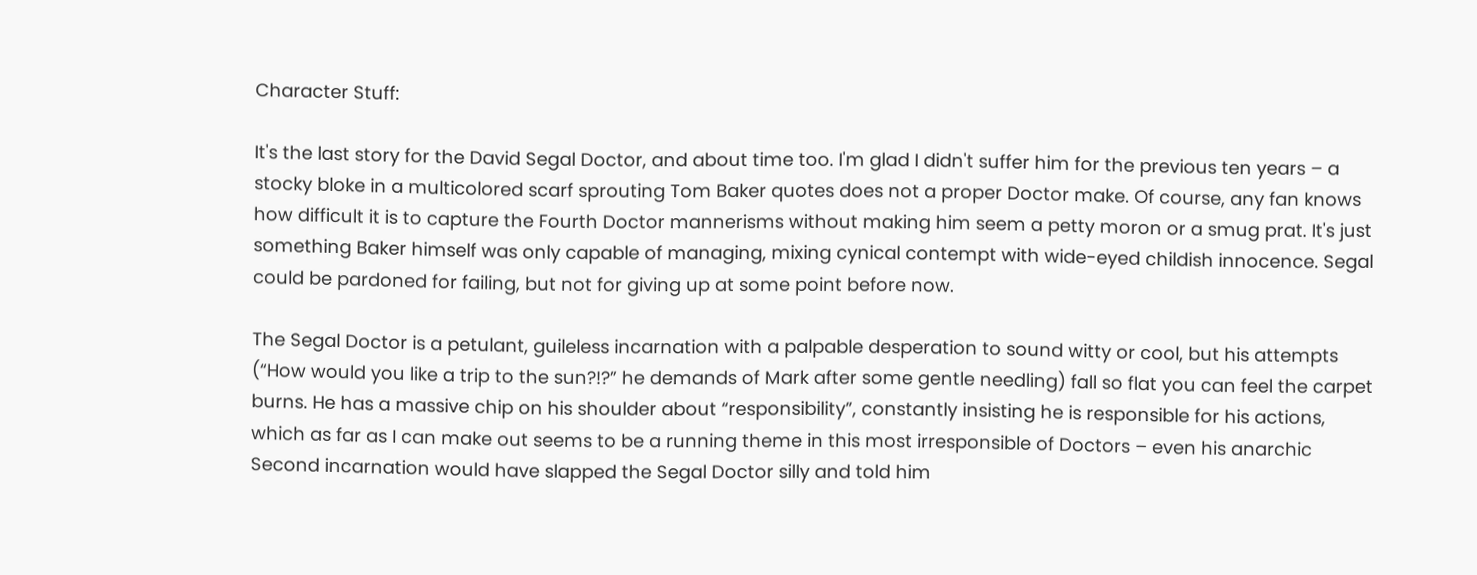Character Stuff:

It's the last story for the David Segal Doctor, and about time too. I'm glad I didn't suffer him for the previous ten years – a stocky bloke in a multicolored scarf sprouting Tom Baker quotes does not a proper Doctor make. Of course, any fan knows how difficult it is to capture the Fourth Doctor mannerisms without making him seem a petty moron or a smug prat. It's just something Baker himself was only capable of managing, mixing cynical contempt with wide-eyed childish innocence. Segal could be pardoned for failing, but not for giving up at some point before now.

The Segal Doctor is a petulant, guileless incarnation with a palpable desperation to sound witty or cool, but his attempts (“How would you like a trip to the sun?!?” he demands of Mark after some gentle needling) fall so flat you can feel the carpet burns. He has a massive chip on his shoulder about “responsibility”, constantly insisting he is responsible for his actions, which as far as I can make out seems to be a running theme in this most irresponsible of Doctors – even his anarchic Second incarnation would have slapped the Segal Doctor silly and told him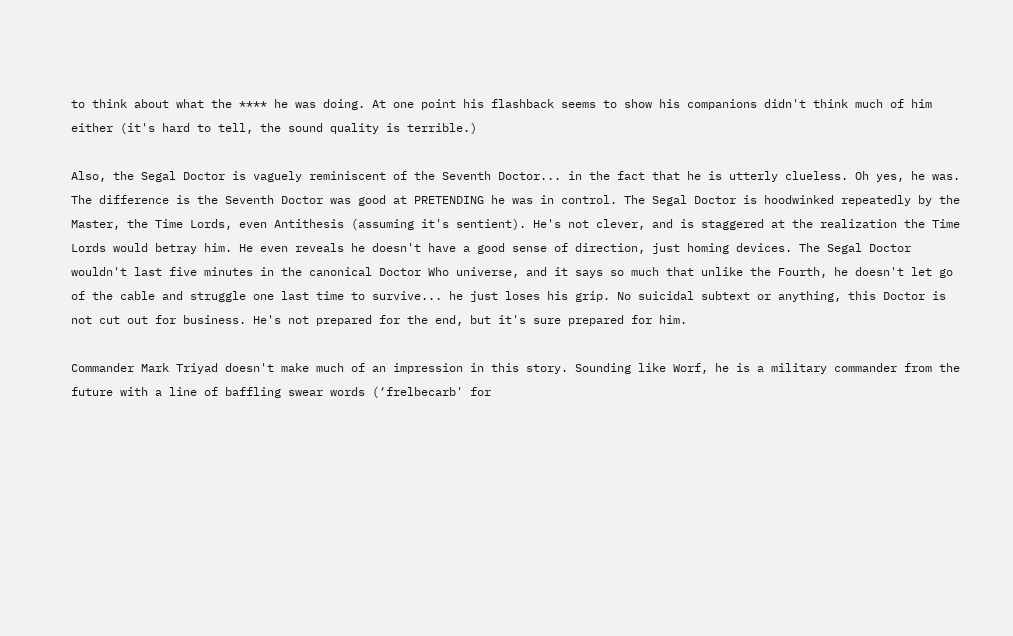to think about what the **** he was doing. At one point his flashback seems to show his companions didn't think much of him either (it's hard to tell, the sound quality is terrible.)

Also, the Segal Doctor is vaguely reminiscent of the Seventh Doctor... in the fact that he is utterly clueless. Oh yes, he was. The difference is the Seventh Doctor was good at PRETENDING he was in control. The Segal Doctor is hoodwinked repeatedly by the Master, the Time Lords, even Antithesis (assuming it's sentient). He's not clever, and is staggered at the realization the Time Lords would betray him. He even reveals he doesn't have a good sense of direction, just homing devices. The Segal Doctor wouldn't last five minutes in the canonical Doctor Who universe, and it says so much that unlike the Fourth, he doesn't let go of the cable and struggle one last time to survive... he just loses his grip. No suicidal subtext or anything, this Doctor is not cut out for business. He's not prepared for the end, but it's sure prepared for him.

Commander Mark Triyad doesn't make much of an impression in this story. Sounding like Worf, he is a military commander from the future with a line of baffling swear words (‘frelbecarb' for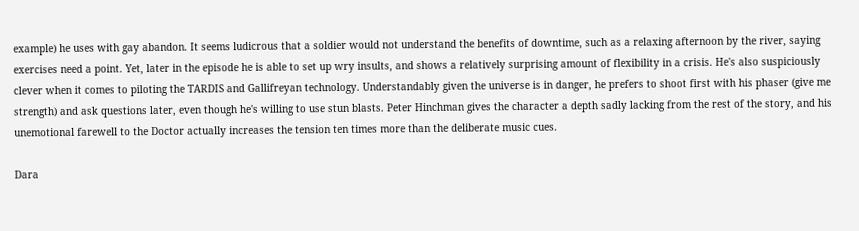example) he uses with gay abandon. It seems ludicrous that a soldier would not understand the benefits of downtime, such as a relaxing afternoon by the river, saying exercises need a point. Yet, later in the episode he is able to set up wry insults, and shows a relatively surprising amount of flexibility in a crisis. He's also suspiciously clever when it comes to piloting the TARDIS and Gallifreyan technology. Understandably given the universe is in danger, he prefers to shoot first with his phaser (give me strength) and ask questions later, even though he's willing to use stun blasts. Peter Hinchman gives the character a depth sadly lacking from the rest of the story, and his unemotional farewell to the Doctor actually increases the tension ten times more than the deliberate music cues.

Dara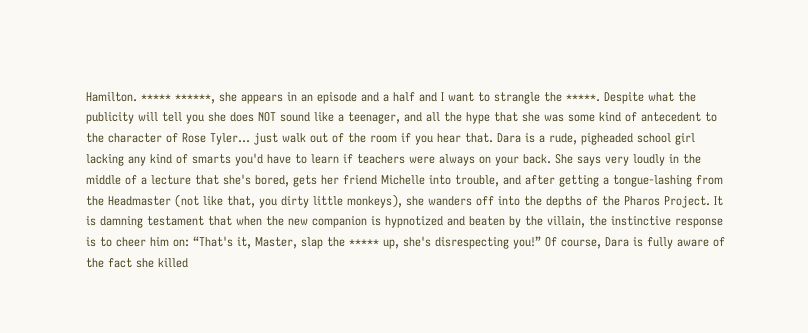Hamilton. ***** ******, she appears in an episode and a half and I want to strangle the *****. Despite what the publicity will tell you she does NOT sound like a teenager, and all the hype that she was some kind of antecedent to the character of Rose Tyler... just walk out of the room if you hear that. Dara is a rude, pigheaded school girl lacking any kind of smarts you'd have to learn if teachers were always on your back. She says very loudly in the middle of a lecture that she's bored, gets her friend Michelle into trouble, and after getting a tongue-lashing from the Headmaster (not like that, you dirty little monkeys), she wanders off into the depths of the Pharos Project. It is damning testament that when the new companion is hypnotized and beaten by the villain, the instinctive response is to cheer him on: “That's it, Master, slap the ***** up, she's disrespecting you!” Of course, Dara is fully aware of the fact she killed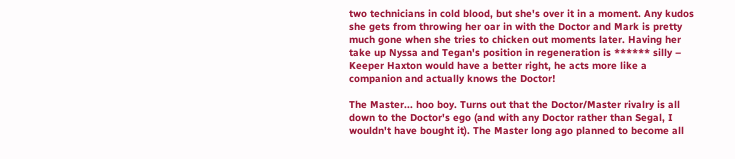two technicians in cold blood, but she's over it in a moment. Any kudos she gets from throwing her oar in with the Doctor and Mark is pretty much gone when she tries to chicken out moments later. Having her take up Nyssa and Tegan's position in regeneration is ****** silly – Keeper Haxton would have a better right, he acts more like a companion and actually knows the Doctor!

The Master... hoo boy. Turns out that the Doctor/Master rivalry is all down to the Doctor's ego (and with any Doctor rather than Segal, I wouldn't have bought it). The Master long ago planned to become all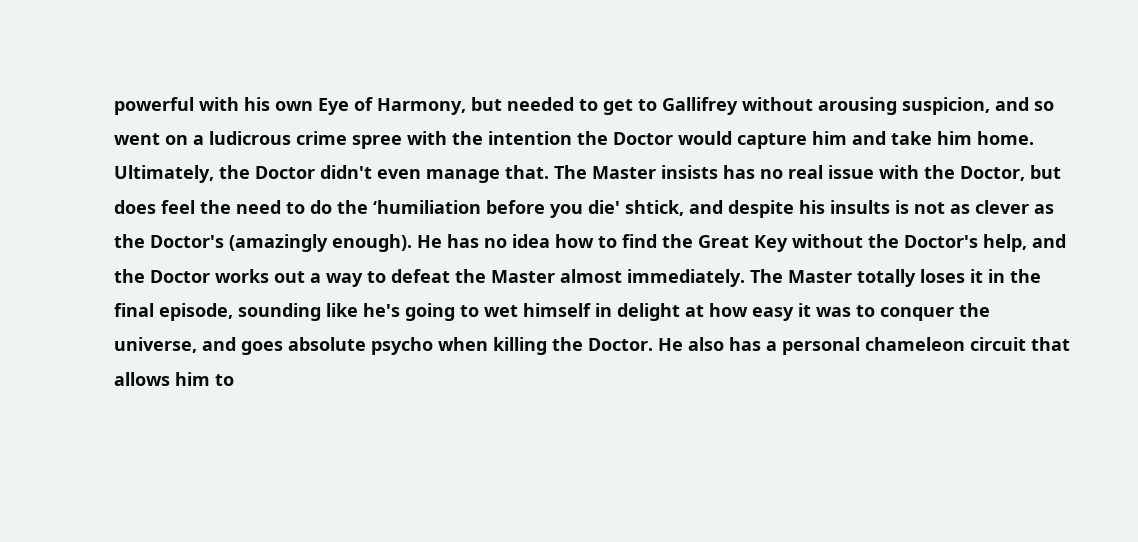powerful with his own Eye of Harmony, but needed to get to Gallifrey without arousing suspicion, and so went on a ludicrous crime spree with the intention the Doctor would capture him and take him home. Ultimately, the Doctor didn't even manage that. The Master insists has no real issue with the Doctor, but does feel the need to do the ‘humiliation before you die' shtick, and despite his insults is not as clever as the Doctor's (amazingly enough). He has no idea how to find the Great Key without the Doctor's help, and the Doctor works out a way to defeat the Master almost immediately. The Master totally loses it in the final episode, sounding like he's going to wet himself in delight at how easy it was to conquer the universe, and goes absolute psycho when killing the Doctor. He also has a personal chameleon circuit that allows him to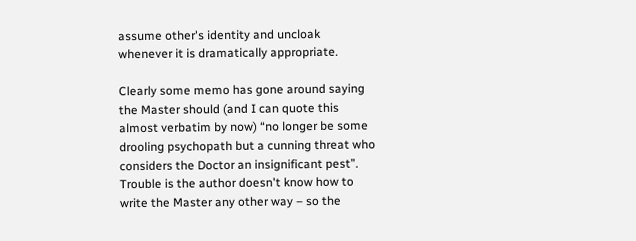assume other's identity and uncloak whenever it is dramatically appropriate.

Clearly some memo has gone around saying the Master should (and I can quote this almost verbatim by now) “no longer be some drooling psychopath but a cunning threat who considers the Doctor an insignificant pest”. Trouble is the author doesn't know how to write the Master any other way – so the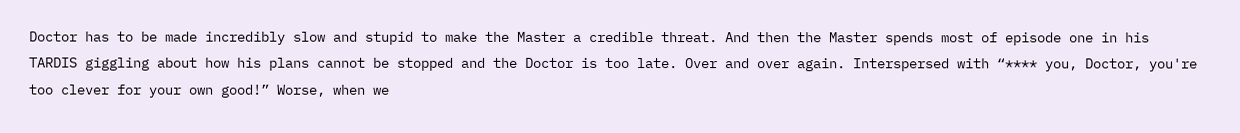Doctor has to be made incredibly slow and stupid to make the Master a credible threat. And then the Master spends most of episode one in his TARDIS giggling about how his plans cannot be stopped and the Doctor is too late. Over and over again. Interspersed with “**** you, Doctor, you're too clever for your own good!” Worse, when we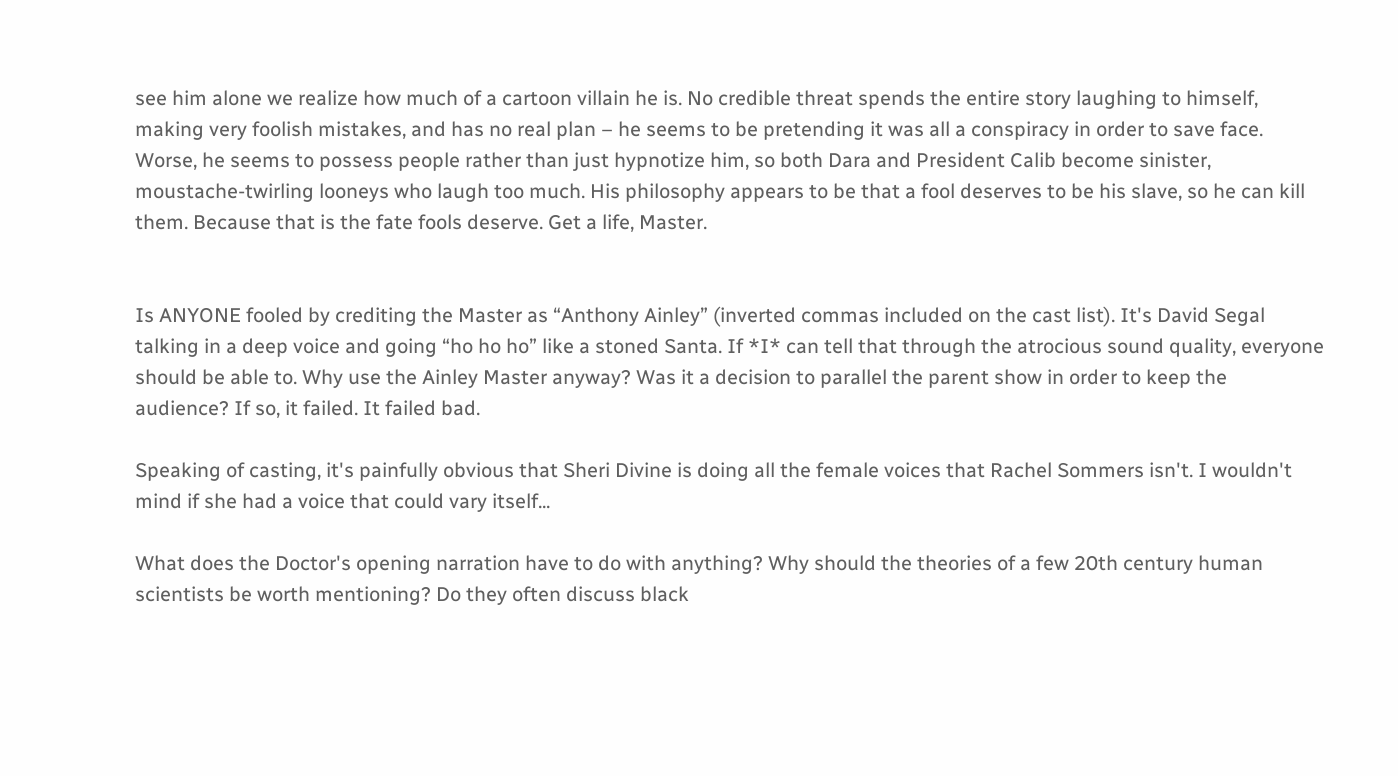see him alone we realize how much of a cartoon villain he is. No credible threat spends the entire story laughing to himself, making very foolish mistakes, and has no real plan – he seems to be pretending it was all a conspiracy in order to save face. Worse, he seems to possess people rather than just hypnotize him, so both Dara and President Calib become sinister, moustache-twirling looneys who laugh too much. His philosophy appears to be that a fool deserves to be his slave, so he can kill them. Because that is the fate fools deserve. Get a life, Master.


Is ANYONE fooled by crediting the Master as “Anthony Ainley” (inverted commas included on the cast list). It's David Segal talking in a deep voice and going “ho ho ho” like a stoned Santa. If *I* can tell that through the atrocious sound quality, everyone should be able to. Why use the Ainley Master anyway? Was it a decision to parallel the parent show in order to keep the audience? If so, it failed. It failed bad.

Speaking of casting, it's painfully obvious that Sheri Divine is doing all the female voices that Rachel Sommers isn't. I wouldn't mind if she had a voice that could vary itself...

What does the Doctor's opening narration have to do with anything? Why should the theories of a few 20th century human scientists be worth mentioning? Do they often discuss black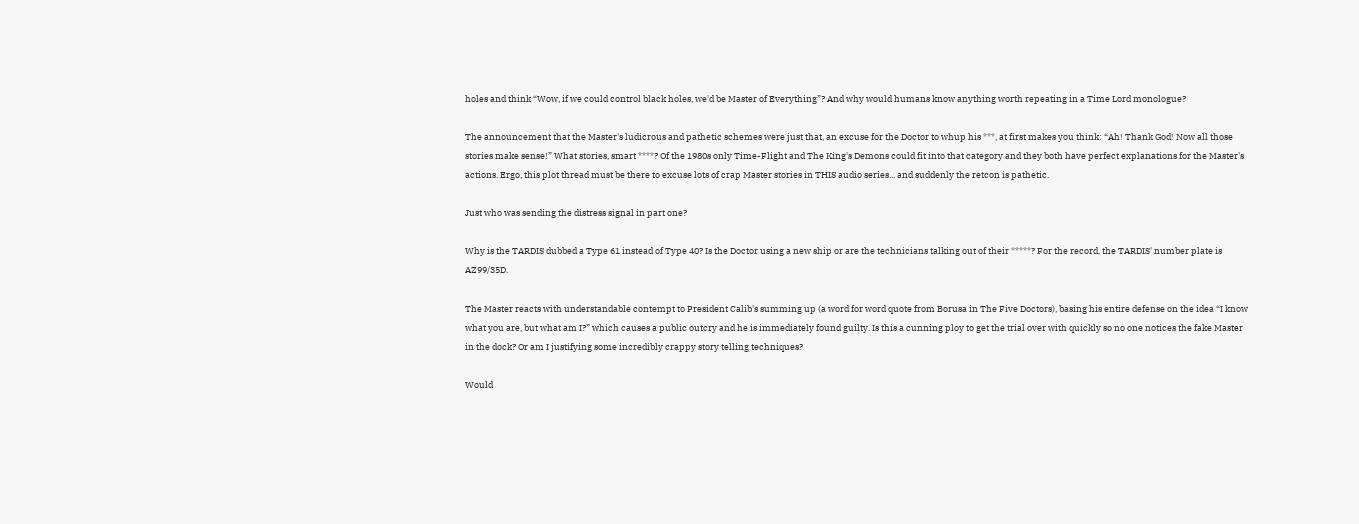holes and think “Wow, if we could control black holes, we'd be Master of Everything”? And why would humans know anything worth repeating in a Time Lord monologue?

The announcement that the Master's ludicrous and pathetic schemes were just that, an excuse for the Doctor to whup his ***, at first makes you think: “Ah! Thank God! Now all those stories make sense!” What stories, smart ****? Of the 1980s only Time-Flight and The King's Demons could fit into that category and they both have perfect explanations for the Master's actions. Ergo, this plot thread must be there to excuse lots of crap Master stories in THIS audio series... and suddenly the retcon is pathetic.

Just who was sending the distress signal in part one?

Why is the TARDIS dubbed a Type 61 instead of Type 40? Is the Doctor using a new ship or are the technicians talking out of their *****? For the record, the TARDIS' number plate is AZ99/35D.

The Master reacts with understandable contempt to President Calib's summing up (a word for word quote from Borusa in The Five Doctors), basing his entire defense on the idea “I know what you are, but what am I?” which causes a public outcry and he is immediately found guilty. Is this a cunning ploy to get the trial over with quickly so no one notices the fake Master in the dock? Or am I justifying some incredibly crappy story telling techniques?

Would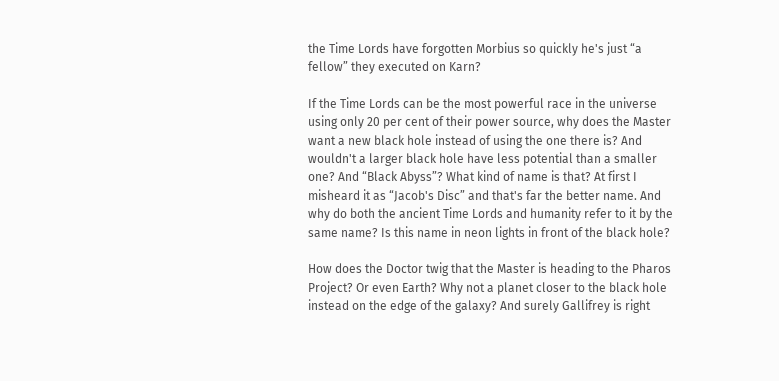the Time Lords have forgotten Morbius so quickly he's just “a fellow” they executed on Karn?

If the Time Lords can be the most powerful race in the universe using only 20 per cent of their power source, why does the Master want a new black hole instead of using the one there is? And wouldn't a larger black hole have less potential than a smaller one? And “Black Abyss”? What kind of name is that? At first I misheard it as “Jacob's Disc” and that's far the better name. And why do both the ancient Time Lords and humanity refer to it by the same name? Is this name in neon lights in front of the black hole?

How does the Doctor twig that the Master is heading to the Pharos Project? Or even Earth? Why not a planet closer to the black hole instead on the edge of the galaxy? And surely Gallifrey is right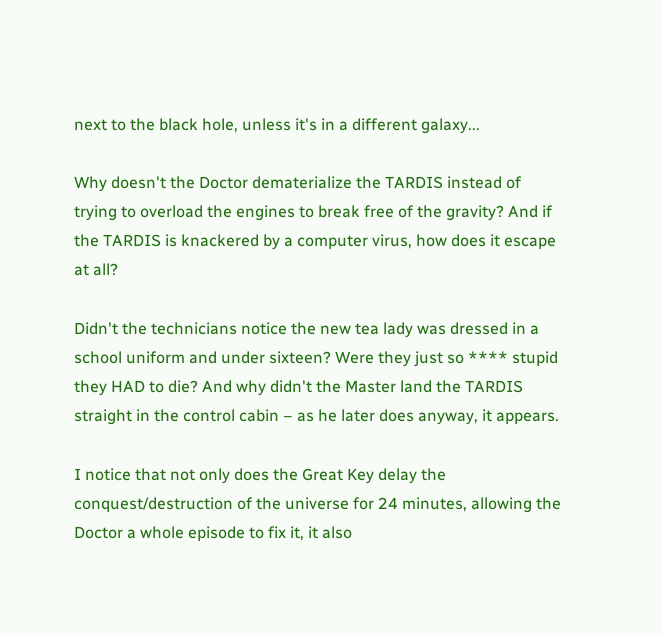next to the black hole, unless it's in a different galaxy...

Why doesn't the Doctor dematerialize the TARDIS instead of trying to overload the engines to break free of the gravity? And if the TARDIS is knackered by a computer virus, how does it escape at all?

Didn't the technicians notice the new tea lady was dressed in a school uniform and under sixteen? Were they just so **** stupid they HAD to die? And why didn't the Master land the TARDIS straight in the control cabin – as he later does anyway, it appears.

I notice that not only does the Great Key delay the conquest/destruction of the universe for 24 minutes, allowing the Doctor a whole episode to fix it, it also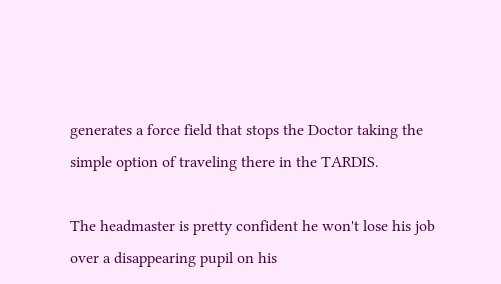generates a force field that stops the Doctor taking the simple option of traveling there in the TARDIS.

The headmaster is pretty confident he won't lose his job over a disappearing pupil on his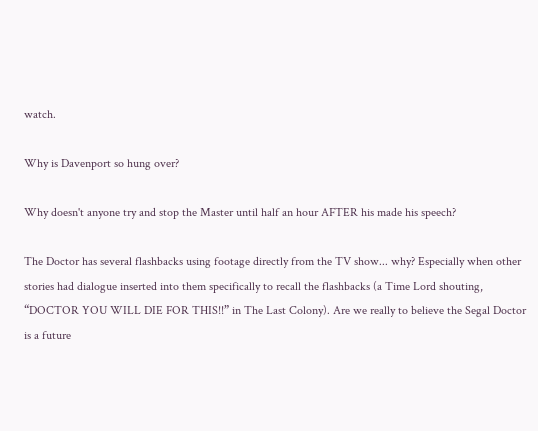watch.

Why is Davenport so hung over?

Why doesn't anyone try and stop the Master until half an hour AFTER his made his speech?

The Doctor has several flashbacks using footage directly from the TV show... why? Especially when other stories had dialogue inserted into them specifically to recall the flashbacks (a Time Lord shouting, “DOCTOR YOU WILL DIE FOR THIS!!” in The Last Colony). Are we really to believe the Segal Doctor is a future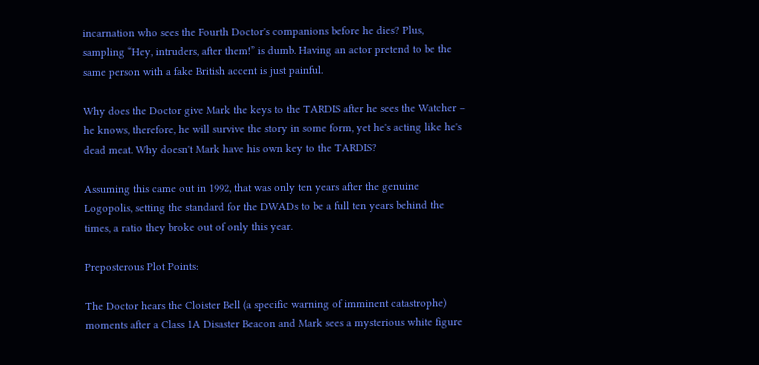incarnation who sees the Fourth Doctor's companions before he dies? Plus, sampling “Hey, intruders, after them!” is dumb. Having an actor pretend to be the same person with a fake British accent is just painful.

Why does the Doctor give Mark the keys to the TARDIS after he sees the Watcher – he knows, therefore, he will survive the story in some form, yet he's acting like he's dead meat. Why doesn't Mark have his own key to the TARDIS?

Assuming this came out in 1992, that was only ten years after the genuine Logopolis, setting the standard for the DWADs to be a full ten years behind the times, a ratio they broke out of only this year.

Preposterous Plot Points:

The Doctor hears the Cloister Bell (a specific warning of imminent catastrophe) moments after a Class 1A Disaster Beacon and Mark sees a mysterious white figure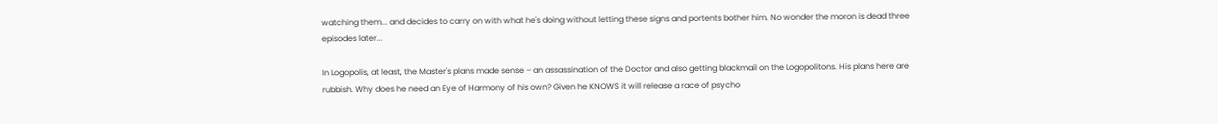watching them... and decides to carry on with what he's doing without letting these signs and portents bother him. No wonder the moron is dead three episodes later...

In Logopolis, at least, the Master's plans made sense – an assassination of the Doctor and also getting blackmail on the Logopolitons. His plans here are rubbish. Why does he need an Eye of Harmony of his own? Given he KNOWS it will release a race of psycho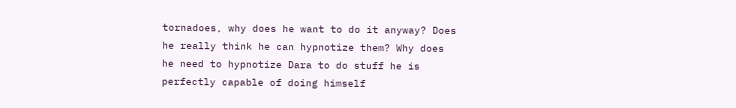tornadoes, why does he want to do it anyway? Does he really think he can hypnotize them? Why does he need to hypnotize Dara to do stuff he is perfectly capable of doing himself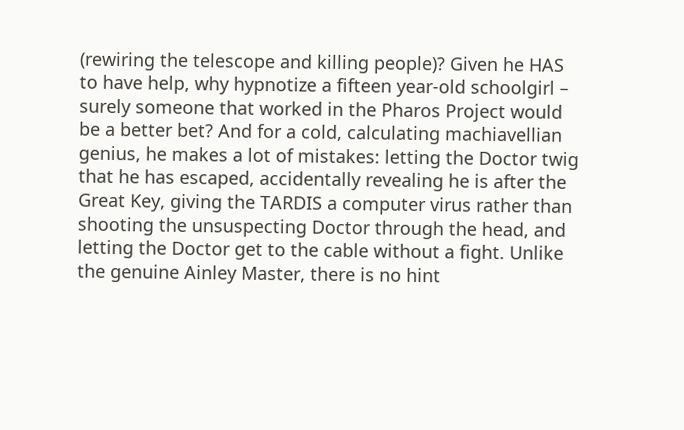(rewiring the telescope and killing people)? Given he HAS to have help, why hypnotize a fifteen year-old schoolgirl – surely someone that worked in the Pharos Project would be a better bet? And for a cold, calculating machiavellian genius, he makes a lot of mistakes: letting the Doctor twig that he has escaped, accidentally revealing he is after the Great Key, giving the TARDIS a computer virus rather than shooting the unsuspecting Doctor through the head, and letting the Doctor get to the cable without a fight. Unlike the genuine Ainley Master, there is no hint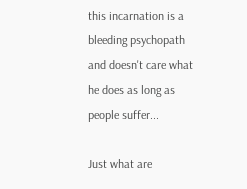this incarnation is a bleeding psychopath and doesn't care what he does as long as people suffer...

Just what are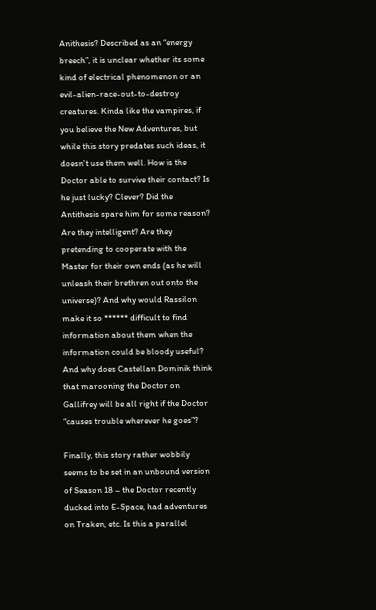Anithesis? Described as an “energy breech”, it is unclear whether its some kind of electrical phenomenon or an evil-alien-race-out-to-destroy creatures. Kinda like the vampires, if you believe the New Adventures, but while this story predates such ideas, it doesn't use them well. How is the Doctor able to survive their contact? Is he just lucky? Clever? Did the Antithesis spare him for some reason? Are they intelligent? Are they pretending to cooperate with the Master for their own ends (as he will unleash their brethren out onto the universe)? And why would Rassilon make it so ****** difficult to find information about them when the information could be bloody useful? And why does Castellan Dominik think that marooning the Doctor on Gallifrey will be all right if the Doctor “causes trouble wherever he goes”?

Finally, this story rather wobbily seems to be set in an unbound version of Season 18 – the Doctor recently ducked into E-Space, had adventures on Traken, etc. Is this a parallel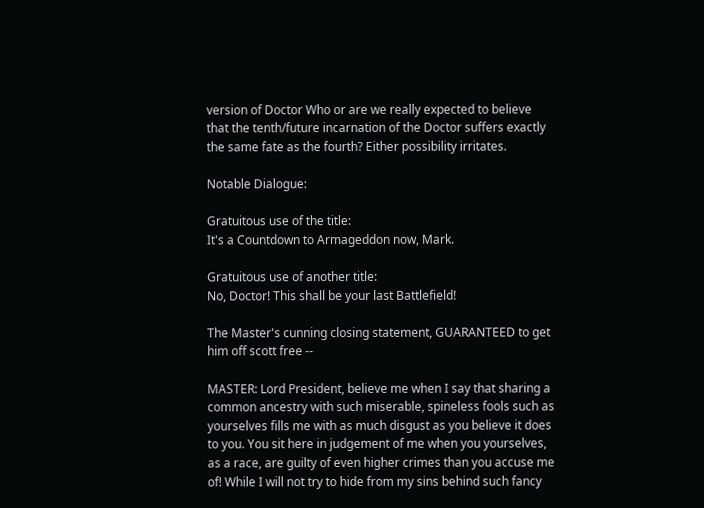version of Doctor Who or are we really expected to believe that the tenth/future incarnation of the Doctor suffers exactly the same fate as the fourth? Either possibility irritates.

Notable Dialogue:

Gratuitous use of the title:
It's a Countdown to Armageddon now, Mark.

Gratuitous use of another title:
No, Doctor! This shall be your last Battlefield!

The Master's cunning closing statement, GUARANTEED to get him off scott free --

MASTER: Lord President, believe me when I say that sharing a common ancestry with such miserable, spineless fools such as yourselves fills me with as much disgust as you believe it does to you. You sit here in judgement of me when you yourselves, as a race, are guilty of even higher crimes than you accuse me of! While I will not try to hide from my sins behind such fancy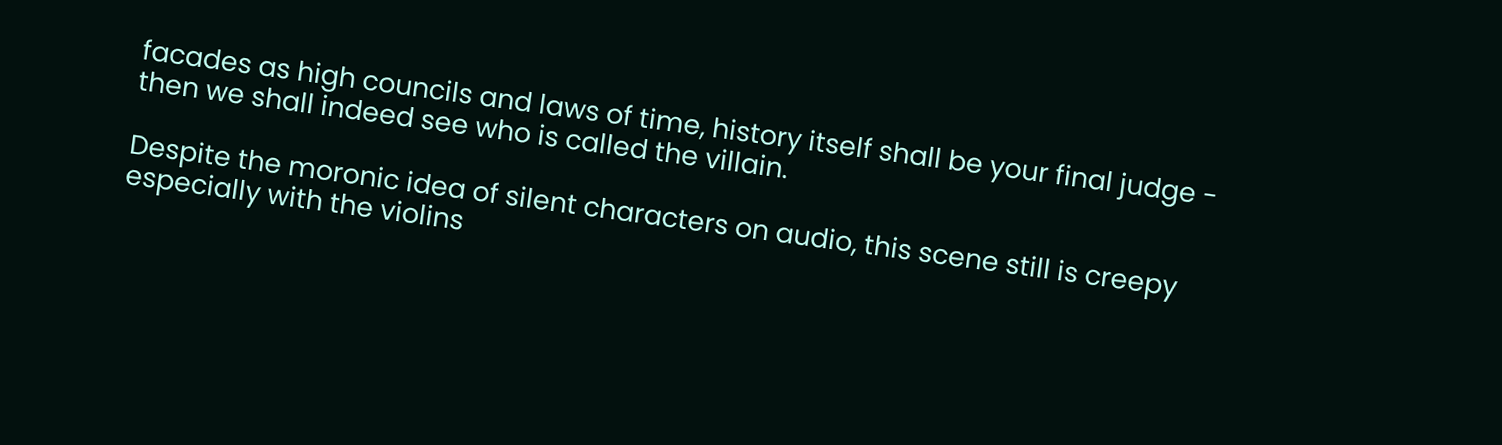facades as high councils and laws of time, history itself shall be your final judge - then we shall indeed see who is called the villain.

Despite the moronic idea of silent characters on audio, this scene still is creepy especially with the violins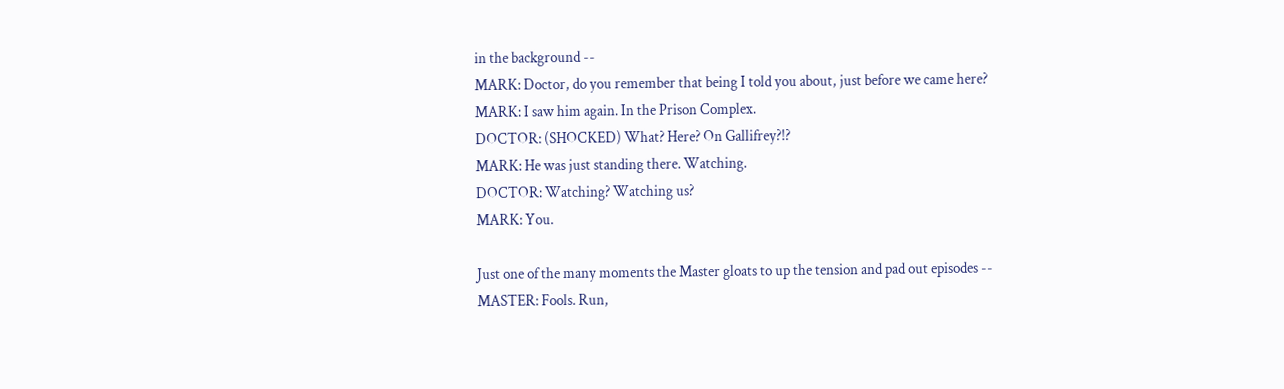in the background --
MARK: Doctor, do you remember that being I told you about, just before we came here?
MARK: I saw him again. In the Prison Complex.
DOCTOR: (SHOCKED) What? Here? On Gallifrey?!?
MARK: He was just standing there. Watching.
DOCTOR: Watching? Watching us?
MARK: You.

Just one of the many moments the Master gloats to up the tension and pad out episodes --
MASTER: Fools. Run,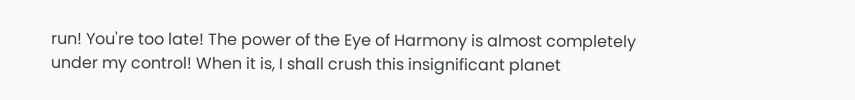run! You're too late! The power of the Eye of Harmony is almost completely under my control! When it is, I shall crush this insignificant planet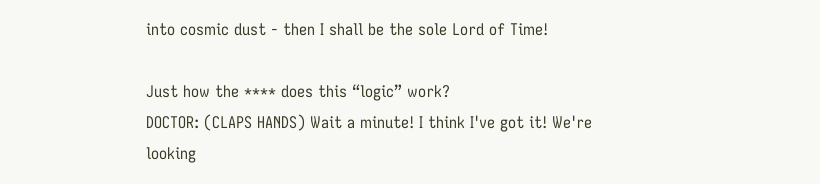into cosmic dust - then I shall be the sole Lord of Time!

Just how the **** does this “logic” work?
DOCTOR: (CLAPS HANDS) Wait a minute! I think I've got it! We're looking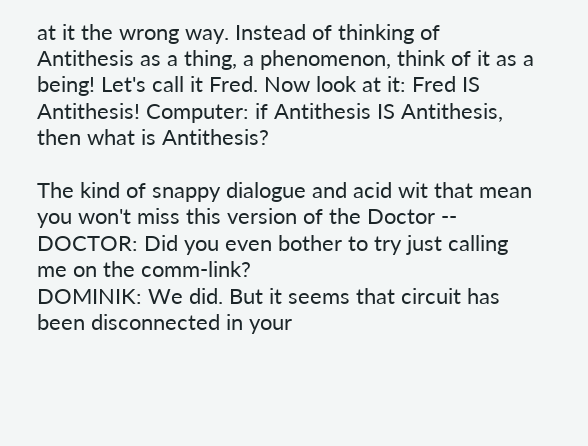at it the wrong way. Instead of thinking of Antithesis as a thing, a phenomenon, think of it as a being! Let's call it Fred. Now look at it: Fred IS Antithesis! Computer: if Antithesis IS Antithesis, then what is Antithesis?

The kind of snappy dialogue and acid wit that mean you won't miss this version of the Doctor --
DOCTOR: Did you even bother to try just calling me on the comm-link?
DOMINIK: We did. But it seems that circuit has been disconnected in your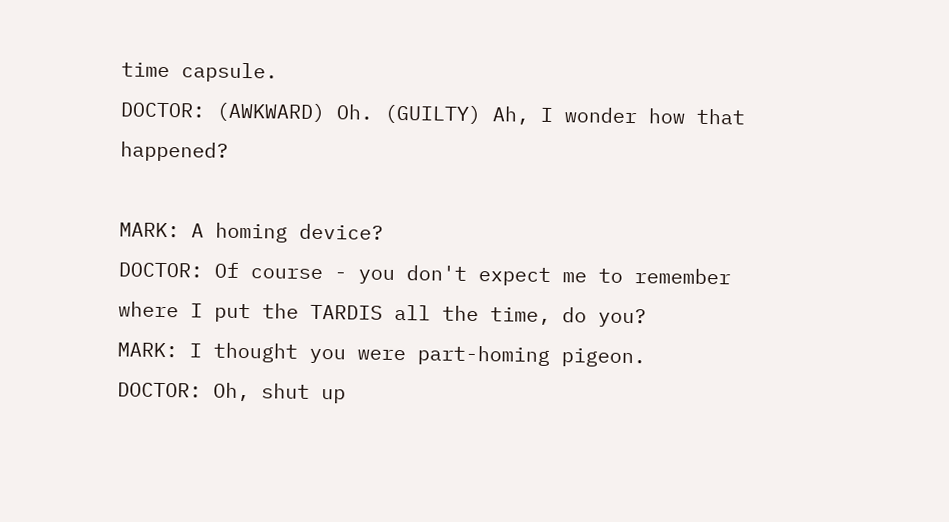time capsule.
DOCTOR: (AWKWARD) Oh. (GUILTY) Ah, I wonder how that happened?

MARK: A homing device?
DOCTOR: Of course - you don't expect me to remember where I put the TARDIS all the time, do you?
MARK: I thought you were part-homing pigeon.
DOCTOR: Oh, shut up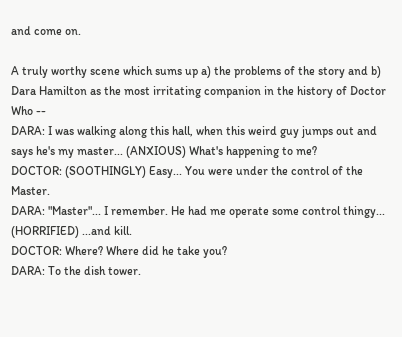and come on.

A truly worthy scene which sums up a) the problems of the story and b) Dara Hamilton as the most irritating companion in the history of Doctor Who --
DARA: I was walking along this hall, when this weird guy jumps out and says he's my master... (ANXIOUS) What's happening to me?
DOCTOR: (SOOTHINGLY) Easy... You were under the control of the Master.
DARA: "Master"... I remember. He had me operate some control thingy... (HORRIFIED) ...and kill.
DOCTOR: Where? Where did he take you?
DARA: To the dish tower.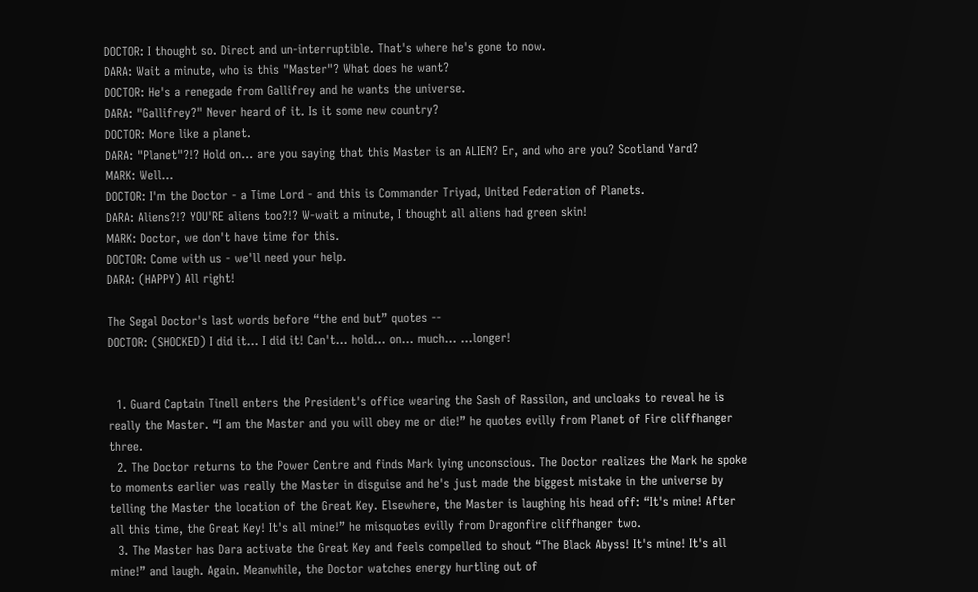DOCTOR: I thought so. Direct and un-interruptible. That's where he's gone to now.
DARA: Wait a minute, who is this "Master"? What does he want?
DOCTOR: He's a renegade from Gallifrey and he wants the universe.
DARA: "Gallifrey?" Never heard of it. Is it some new country?
DOCTOR: More like a planet.
DARA: "Planet"?!? Hold on... are you saying that this Master is an ALIEN? Er, and who are you? Scotland Yard?
MARK: Well...
DOCTOR: I'm the Doctor - a Time Lord - and this is Commander Triyad, United Federation of Planets.
DARA: Aliens?!? YOU'RE aliens too?!? W-wait a minute, I thought all aliens had green skin!
MARK: Doctor, we don't have time for this.
DOCTOR: Come with us - we'll need your help.
DARA: (HAPPY) All right!

The Segal Doctor's last words before “the end but” quotes --
DOCTOR: (SHOCKED) I did it... I did it! Can't... hold... on... much... ...longer!


  1. Guard Captain Tinell enters the President's office wearing the Sash of Rassilon, and uncloaks to reveal he is really the Master. “I am the Master and you will obey me or die!” he quotes evilly from Planet of Fire cliffhanger three.
  2. The Doctor returns to the Power Centre and finds Mark lying unconscious. The Doctor realizes the Mark he spoke to moments earlier was really the Master in disguise and he's just made the biggest mistake in the universe by telling the Master the location of the Great Key. Elsewhere, the Master is laughing his head off: “It's mine! After all this time, the Great Key! It's all mine!” he misquotes evilly from Dragonfire cliffhanger two.
  3. The Master has Dara activate the Great Key and feels compelled to shout “The Black Abyss! It's mine! It's all mine!” and laugh. Again. Meanwhile, the Doctor watches energy hurtling out of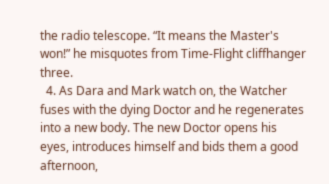the radio telescope. “It means the Master's won!” he misquotes from Time-Flight cliffhanger three.
  4. As Dara and Mark watch on, the Watcher fuses with the dying Doctor and he regenerates into a new body. The new Doctor opens his eyes, introduces himself and bids them a good afternoon,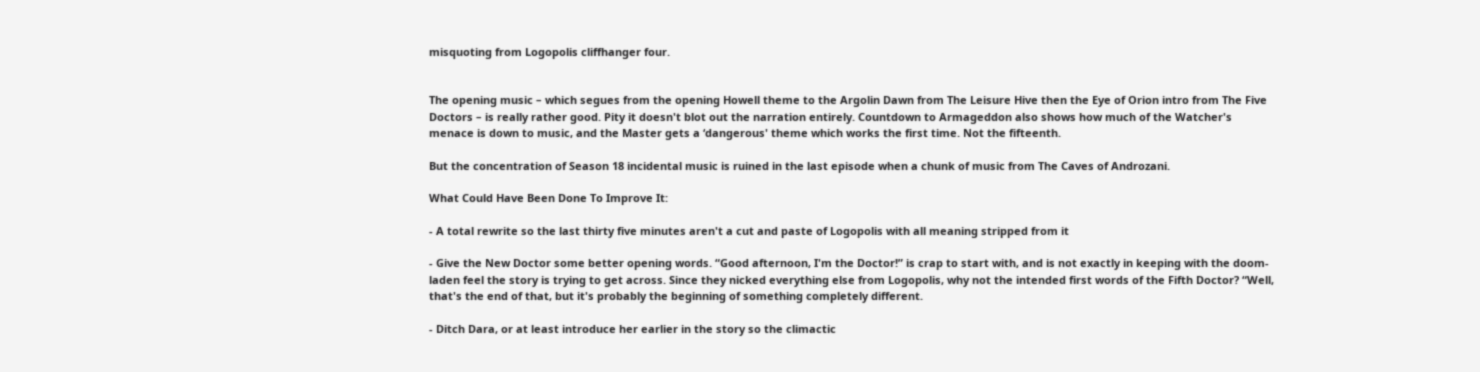misquoting from Logopolis cliffhanger four.


The opening music – which segues from the opening Howell theme to the Argolin Dawn from The Leisure Hive then the Eye of Orion intro from The Five Doctors – is really rather good. Pity it doesn't blot out the narration entirely. Countdown to Armageddon also shows how much of the Watcher's menace is down to music, and the Master gets a ‘dangerous' theme which works the first time. Not the fifteenth.

But the concentration of Season 18 incidental music is ruined in the last episode when a chunk of music from The Caves of Androzani.

What Could Have Been Done To Improve It:

- A total rewrite so the last thirty five minutes aren't a cut and paste of Logopolis with all meaning stripped from it

- Give the New Doctor some better opening words. “Good afternoon, I'm the Doctor!” is crap to start with, and is not exactly in keeping with the doom-laden feel the story is trying to get across. Since they nicked everything else from Logopolis, why not the intended first words of the Fifth Doctor? “Well, that's the end of that, but it's probably the beginning of something completely different.

- Ditch Dara, or at least introduce her earlier in the story so the climactic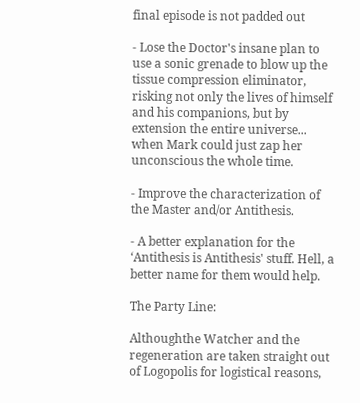final episode is not padded out

- Lose the Doctor's insane plan to use a sonic grenade to blow up the tissue compression eliminator, risking not only the lives of himself and his companions, but by extension the entire universe... when Mark could just zap her unconscious the whole time.

- Improve the characterization of the Master and/or Antithesis.

- A better explanation for the ‘Antithesis is Antithesis' stuff. Hell, a better name for them would help.

The Party Line:

Althoughthe Watcher and the regeneration are taken straight out of Logopolis for logistical reasons,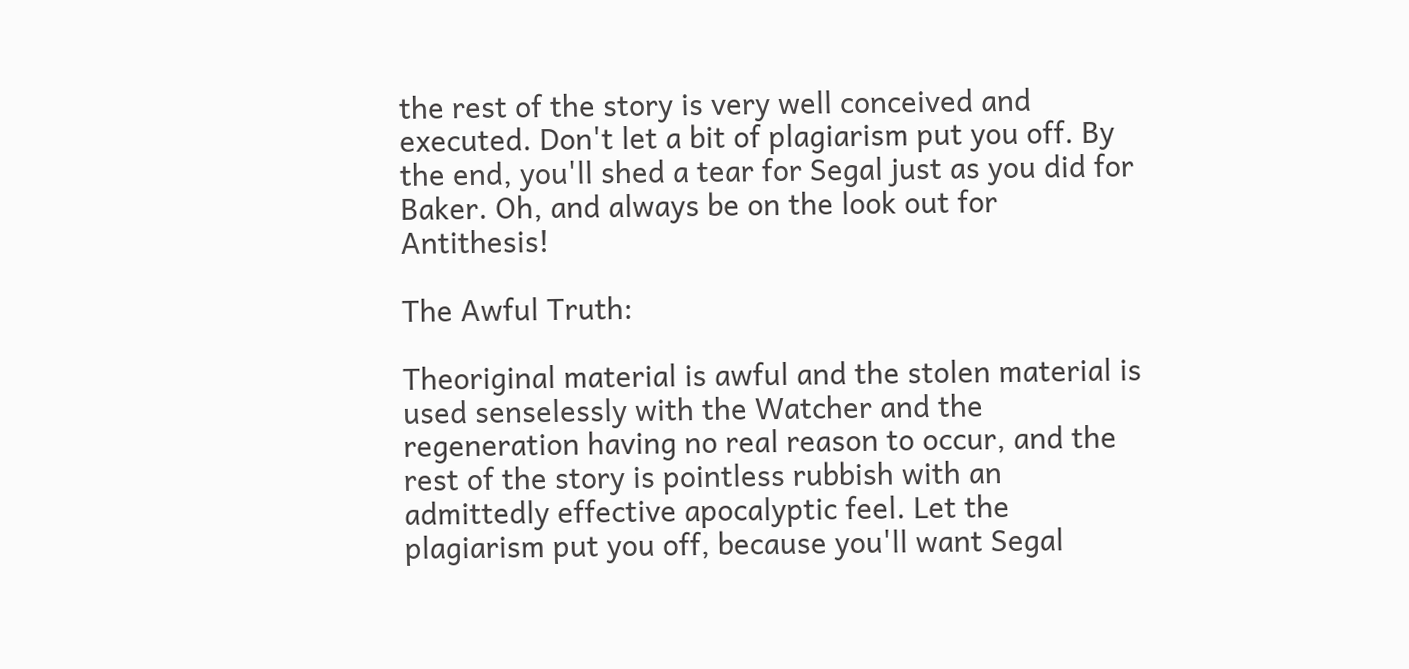the rest of the story is very well conceived and executed. Don't let a bit of plagiarism put you off. By the end, you'll shed a tear for Segal just as you did for Baker. Oh, and always be on the look out for Antithesis!

The Awful Truth:

Theoriginal material is awful and the stolen material is used senselessly with the Watcher and the regeneration having no real reason to occur, and the rest of the story is pointless rubbish with an admittedly effective apocalyptic feel. Let the plagiarism put you off, because you'll want Segal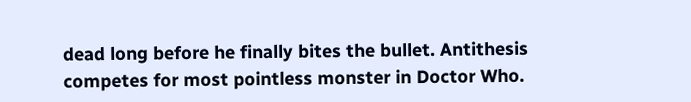dead long before he finally bites the bullet. Antithesis competes for most pointless monster in Doctor Who.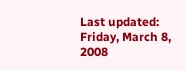Last updated: Friday, March 8, 2008